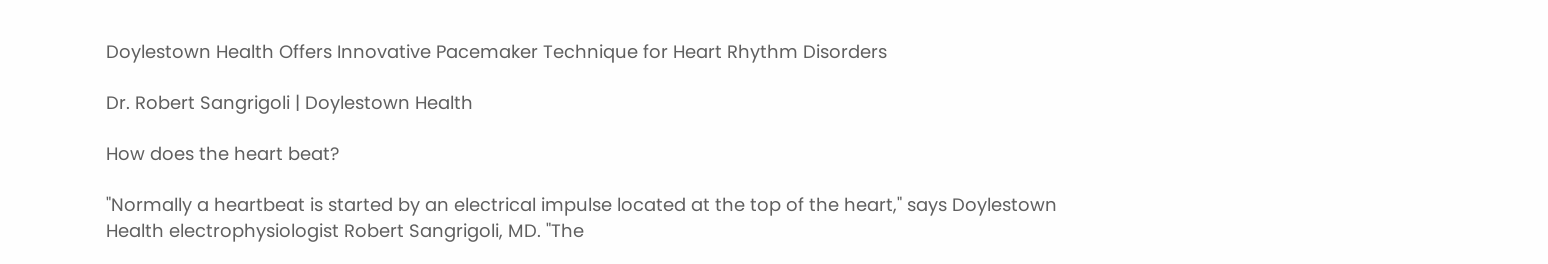Doylestown Health Offers Innovative Pacemaker Technique for Heart Rhythm Disorders

Dr. Robert Sangrigoli | Doylestown Health

How does the heart beat?

"Normally a heartbeat is started by an electrical impulse located at the top of the heart," says Doylestown Health electrophysiologist Robert Sangrigoli, MD. "The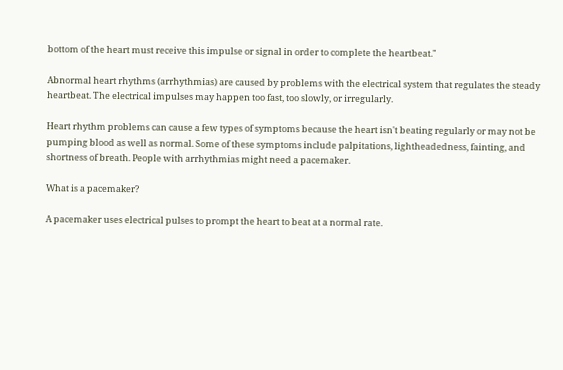bottom of the heart must receive this impulse or signal in order to complete the heartbeat."

Abnormal heart rhythms (arrhythmias) are caused by problems with the electrical system that regulates the steady heartbeat. The electrical impulses may happen too fast, too slowly, or irregularly.

Heart rhythm problems can cause a few types of symptoms because the heart isn't beating regularly or may not be pumping blood as well as normal. Some of these symptoms include palpitations, lightheadedness, fainting, and shortness of breath. People with arrhythmias might need a pacemaker.

What is a pacemaker?

A pacemaker uses electrical pulses to prompt the heart to beat at a normal rate.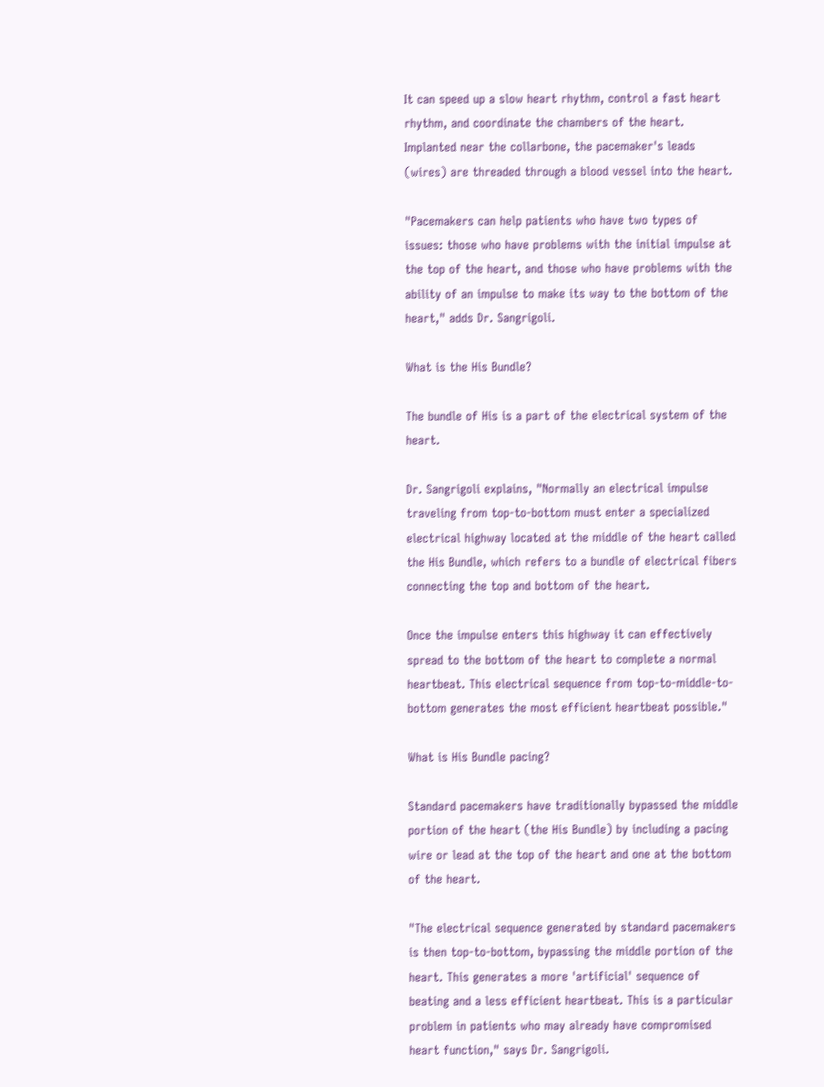It can speed up a slow heart rhythm, control a fast heart rhythm, and coordinate the chambers of the heart. Implanted near the collarbone, the pacemaker's leads (wires) are threaded through a blood vessel into the heart.

"Pacemakers can help patients who have two types of issues: those who have problems with the initial impulse at the top of the heart, and those who have problems with the ability of an impulse to make its way to the bottom of the heart," adds Dr. Sangrigoli.

What is the His Bundle?

The bundle of His is a part of the electrical system of the heart.

Dr. Sangrigoli explains, "Normally an electrical impulse traveling from top-to-bottom must enter a specialized electrical highway located at the middle of the heart called the His Bundle, which refers to a bundle of electrical fibers connecting the top and bottom of the heart.

Once the impulse enters this highway it can effectively spread to the bottom of the heart to complete a normal heartbeat. This electrical sequence from top-to-middle-to-bottom generates the most efficient heartbeat possible."

What is His Bundle pacing?

Standard pacemakers have traditionally bypassed the middle portion of the heart (the His Bundle) by including a pacing wire or lead at the top of the heart and one at the bottom of the heart.

"The electrical sequence generated by standard pacemakers is then top-to-bottom, bypassing the middle portion of the heart. This generates a more 'artificial' sequence of beating and a less efficient heartbeat. This is a particular problem in patients who may already have compromised heart function," says Dr. Sangrigoli.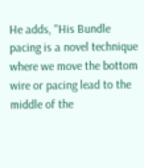He adds, "His Bundle pacing is a novel technique where we move the bottom wire or pacing lead to the middle of the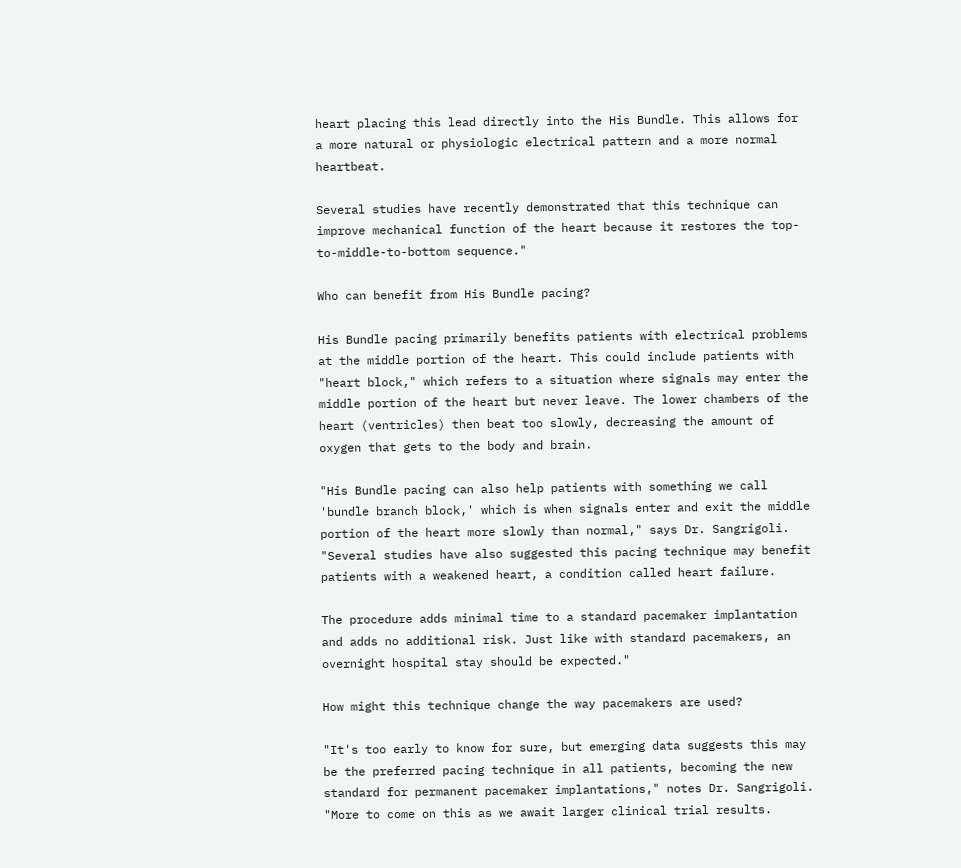heart placing this lead directly into the His Bundle. This allows for a more natural or physiologic electrical pattern and a more normal heartbeat.

Several studies have recently demonstrated that this technique can improve mechanical function of the heart because it restores the top-to-middle-to-bottom sequence."

Who can benefit from His Bundle pacing?

His Bundle pacing primarily benefits patients with electrical problems at the middle portion of the heart. This could include patients with "heart block," which refers to a situation where signals may enter the middle portion of the heart but never leave. The lower chambers of the heart (ventricles) then beat too slowly, decreasing the amount of oxygen that gets to the body and brain.

"His Bundle pacing can also help patients with something we call 'bundle branch block,' which is when signals enter and exit the middle portion of the heart more slowly than normal," says Dr. Sangrigoli. "Several studies have also suggested this pacing technique may benefit patients with a weakened heart, a condition called heart failure.

The procedure adds minimal time to a standard pacemaker implantation and adds no additional risk. Just like with standard pacemakers, an overnight hospital stay should be expected."

How might this technique change the way pacemakers are used?

"It's too early to know for sure, but emerging data suggests this may be the preferred pacing technique in all patients, becoming the new standard for permanent pacemaker implantations," notes Dr. Sangrigoli. "More to come on this as we await larger clinical trial results.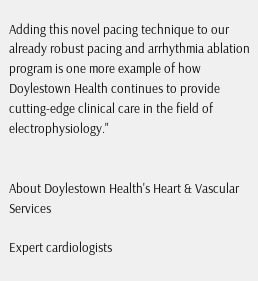Adding this novel pacing technique to our already robust pacing and arrhythmia ablation program is one more example of how Doylestown Health continues to provide cutting-edge clinical care in the field of electrophysiology."


About Doylestown Health's Heart & Vascular Services

Expert cardiologists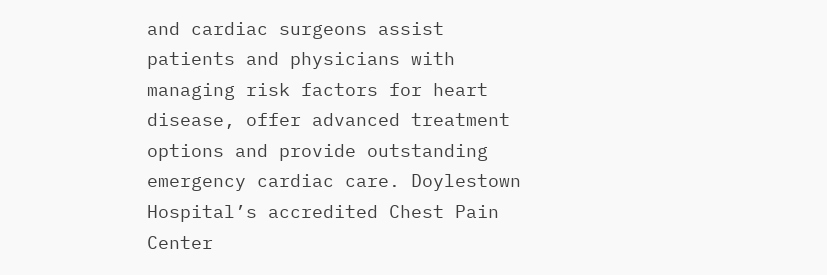and cardiac surgeons assist patients and physicians with managing risk factors for heart disease, offer advanced treatment options and provide outstanding emergency cardiac care. Doylestown Hospital’s accredited Chest Pain Center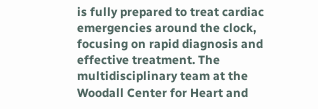is fully prepared to treat cardiac emergencies around the clock, focusing on rapid diagnosis and effective treatment. The multidisciplinary team at the Woodall Center for Heart and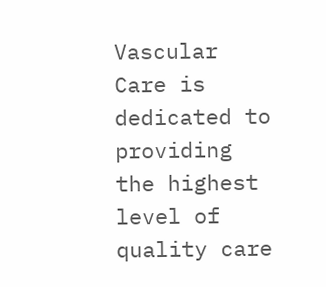Vascular Care is dedicated to providing the highest level of quality care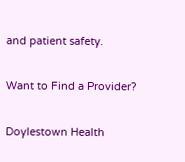and patient safety.

Want to Find a Provider?

Doylestown Health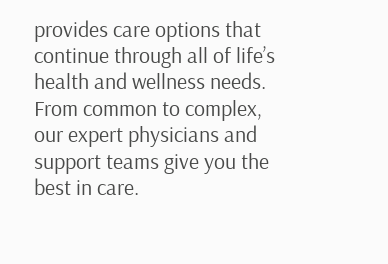provides care options that continue through all of life’s health and wellness needs. From common to complex, our expert physicians and support teams give you the best in care.